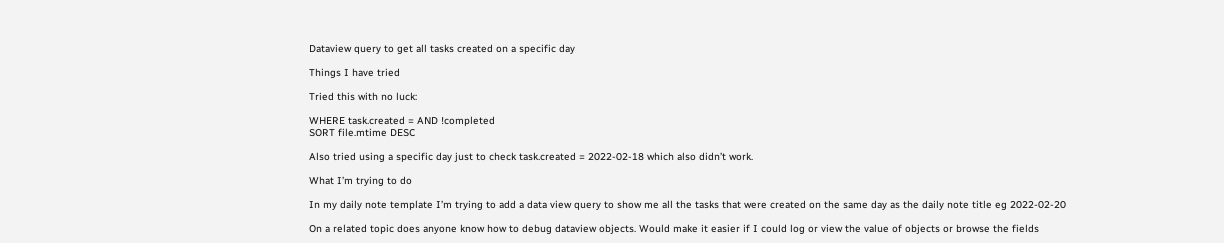Dataview query to get all tasks created on a specific day

Things I have tried

Tried this with no luck:

WHERE task.created = AND !completed
SORT file.mtime DESC

Also tried using a specific day just to check task.created = 2022-02-18 which also didn’t work.

What I’m trying to do

In my daily note template I’m trying to add a data view query to show me all the tasks that were created on the same day as the daily note title eg 2022-02-20

On a related topic does anyone know how to debug dataview objects. Would make it easier if I could log or view the value of objects or browse the fields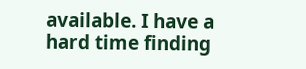available. I have a hard time finding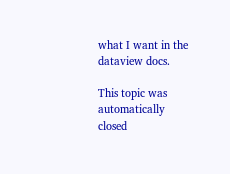what I want in the dataview docs.

This topic was automatically closed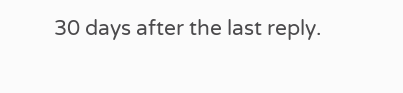30 days after the last reply.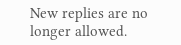New replies are no longer allowed.